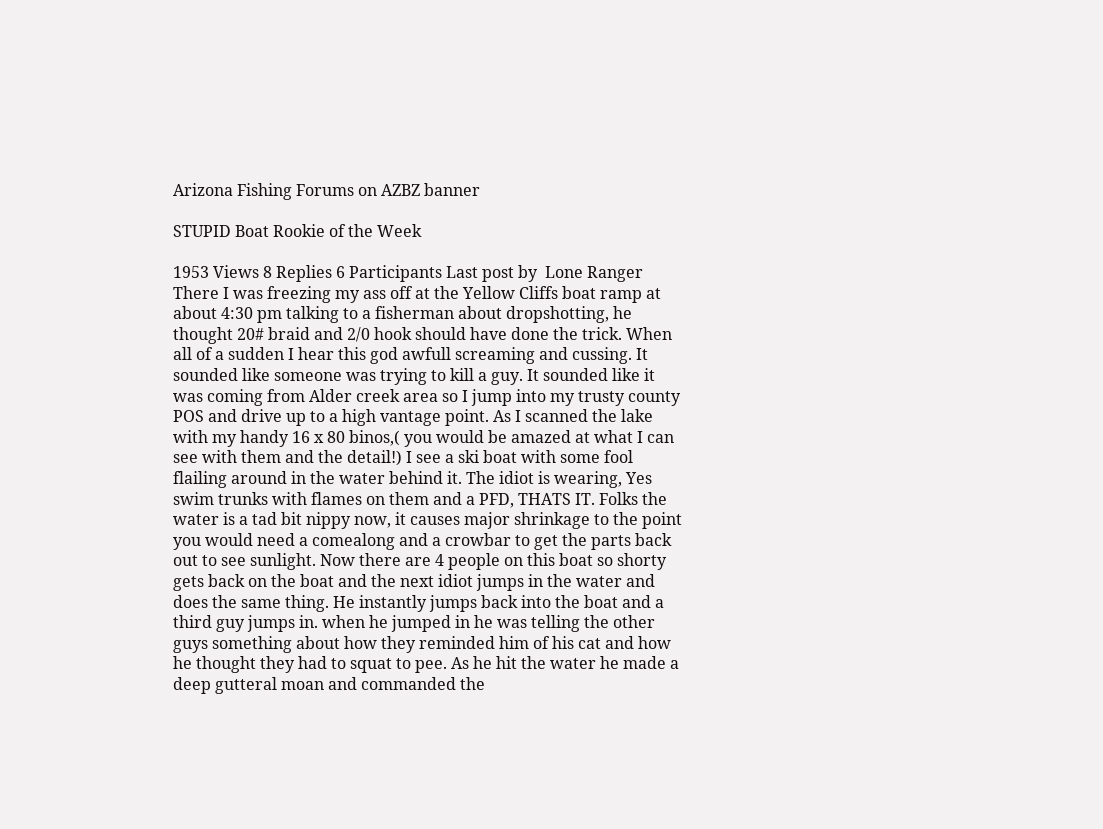Arizona Fishing Forums on AZBZ banner

STUPID Boat Rookie of the Week

1953 Views 8 Replies 6 Participants Last post by  Lone Ranger
There I was freezing my ass off at the Yellow Cliffs boat ramp at about 4:30 pm talking to a fisherman about dropshotting, he thought 20# braid and 2/0 hook should have done the trick. When all of a sudden I hear this god awfull screaming and cussing. It sounded like someone was trying to kill a guy. It sounded like it was coming from Alder creek area so I jump into my trusty county POS and drive up to a high vantage point. As I scanned the lake with my handy 16 x 80 binos,( you would be amazed at what I can see with them and the detail!) I see a ski boat with some fool flailing around in the water behind it. The idiot is wearing, Yes swim trunks with flames on them and a PFD, THATS IT. Folks the water is a tad bit nippy now, it causes major shrinkage to the point you would need a comealong and a crowbar to get the parts back out to see sunlight. Now there are 4 people on this boat so shorty gets back on the boat and the next idiot jumps in the water and does the same thing. He instantly jumps back into the boat and a third guy jumps in. when he jumped in he was telling the other guys something about how they reminded him of his cat and how he thought they had to squat to pee. As he hit the water he made a deep gutteral moan and commanded the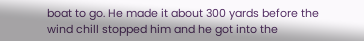boat to go. He made it about 300 yards before the wind chill stopped him and he got into the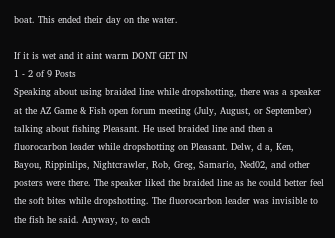boat. This ended their day on the water.

If it is wet and it aint warm DONT GET IN
1 - 2 of 9 Posts
Speaking about using braided line while dropshotting, there was a speaker at the AZ Game & Fish open forum meeting (July, August, or September) talking about fishing Pleasant. He used braided line and then a fluorocarbon leader while dropshotting on Pleasant. Delw, d a, Ken, Bayou, Rippinlips, Nightcrawler, Rob, Greg, Samario, Ned02, and other posters were there. The speaker liked the braided line as he could better feel the soft bites while dropshotting. The fluorocarbon leader was invisible to the fish he said. Anyway, to each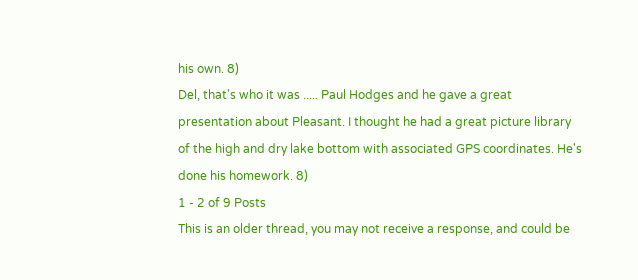his own. 8)
Del, that's who it was ..... Paul Hodges and he gave a great presentation about Pleasant. I thought he had a great picture library of the high and dry lake bottom with associated GPS coordinates. He's done his homework. 8)
1 - 2 of 9 Posts
This is an older thread, you may not receive a response, and could be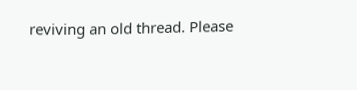reviving an old thread. Please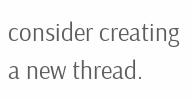consider creating a new thread.